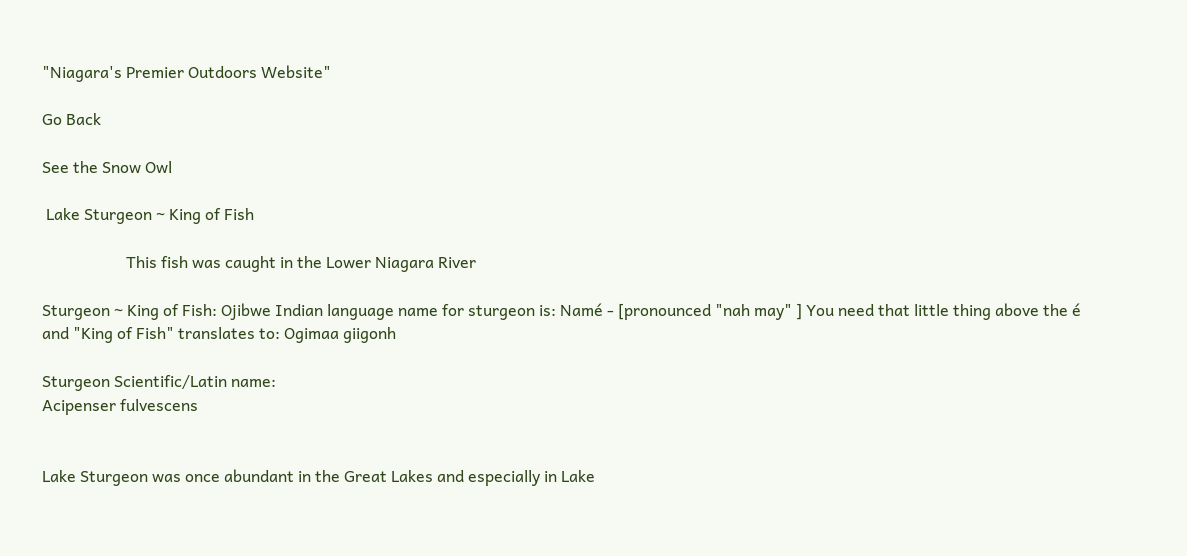"Niagara's Premier Outdoors Website"

Go Back

See the Snow Owl

 Lake Sturgeon ~ King of Fish

                     This fish was caught in the Lower Niagara River

Sturgeon ~ King of Fish: Ojibwe Indian language name for sturgeon is: Namé - [pronounced "nah may" ] You need that little thing above the é and "King of Fish" translates to: Ogimaa giigonh

Sturgeon Scientific/Latin name:
Acipenser fulvescens


Lake Sturgeon was once abundant in the Great Lakes and especially in Lake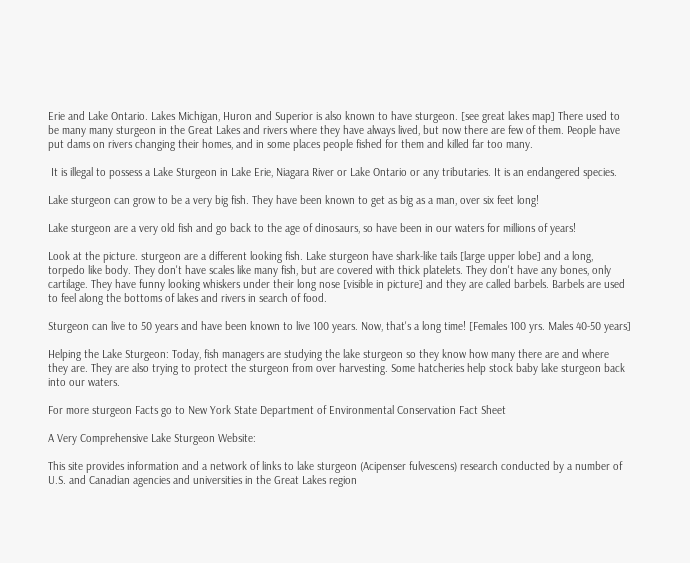Erie and Lake Ontario. Lakes Michigan, Huron and Superior is also known to have sturgeon. [see great lakes map] There used to be many many sturgeon in the Great Lakes and rivers where they have always lived, but now there are few of them. People have put dams on rivers changing their homes, and in some places people fished for them and killed far too many.

 It is illegal to possess a Lake Sturgeon in Lake Erie, Niagara River or Lake Ontario or any tributaries. It is an endangered species.

Lake sturgeon can grow to be a very big fish. They have been known to get as big as a man, over six feet long!

Lake sturgeon are a very old fish and go back to the age of dinosaurs, so have been in our waters for millions of years!

Look at the picture. sturgeon are a different looking fish. Lake sturgeon have shark-like tails [large upper lobe] and a long, torpedo like body. They don't have scales like many fish, but are covered with thick platelets. They don't have any bones, only cartilage. They have funny looking whiskers under their long nose [visible in picture] and they are called barbels. Barbels are used to feel along the bottoms of lakes and rivers in search of food.

Sturgeon can live to 50 years and have been known to live 100 years. Now, that's a long time! [Females 100 yrs. Males 40-50 years]

Helping the Lake Sturgeon: Today, fish managers are studying the lake sturgeon so they know how many there are and where they are. They are also trying to protect the sturgeon from over harvesting. Some hatcheries help stock baby lake sturgeon back into our waters.

For more sturgeon Facts go to New York State Department of Environmental Conservation Fact Sheet

A Very Comprehensive Lake Sturgeon Website:

This site provides information and a network of links to lake sturgeon (Acipenser fulvescens) research conducted by a number of U.S. and Canadian agencies and universities in the Great Lakes region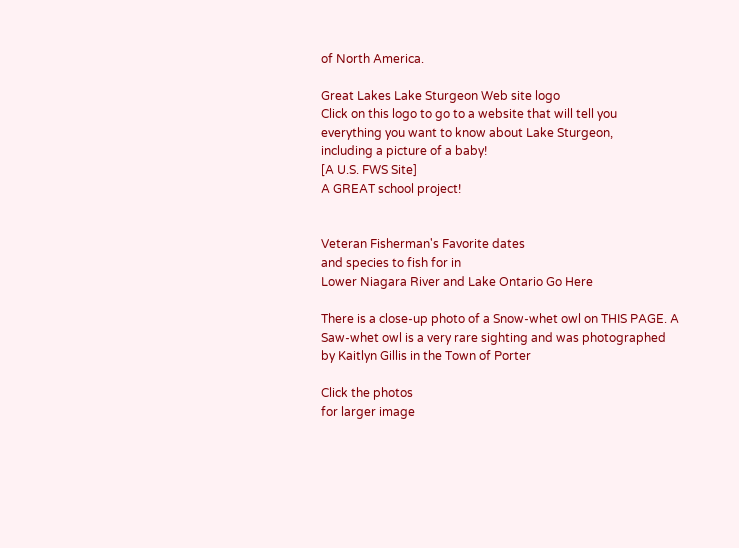of North America.

Great Lakes Lake Sturgeon Web site logo
Click on this logo to go to a website that will tell you
everything you want to know about Lake Sturgeon,
including a picture of a baby!
[A U.S. FWS Site]
A GREAT school project!


Veteran Fisherman's Favorite dates
and species to fish for in
Lower Niagara River and Lake Ontario Go Here

There is a close-up photo of a Snow-whet owl on THIS PAGE. A Saw-whet owl is a very rare sighting and was photographed by Kaitlyn Gillis in the Town of Porter

Click the photos
for larger image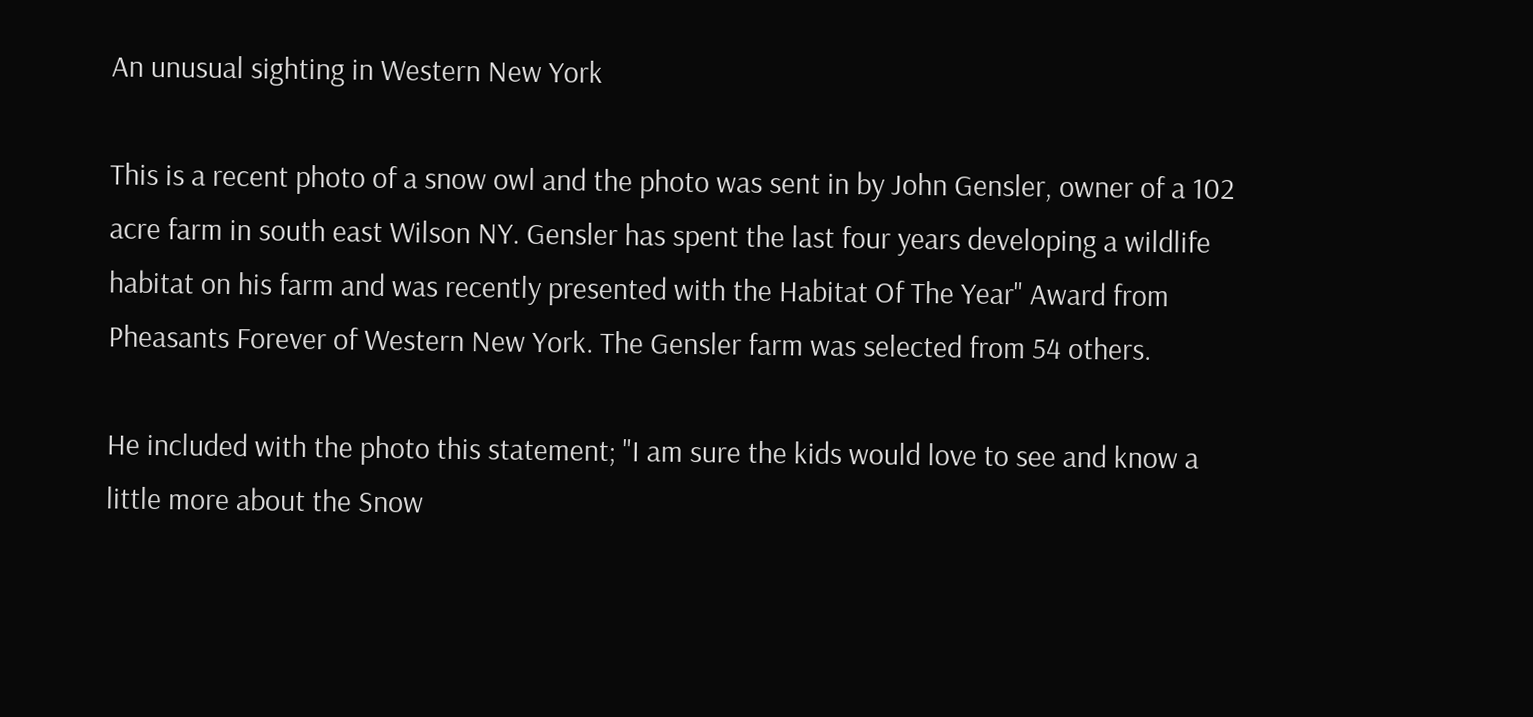An unusual sighting in Western New York

This is a recent photo of a snow owl and the photo was sent in by John Gensler, owner of a 102 acre farm in south east Wilson NY. Gensler has spent the last four years developing a wildlife habitat on his farm and was recently presented with the Habitat Of The Year" Award from Pheasants Forever of Western New York. The Gensler farm was selected from 54 others.

He included with the photo this statement; "I am sure the kids would love to see and know a little more about the Snow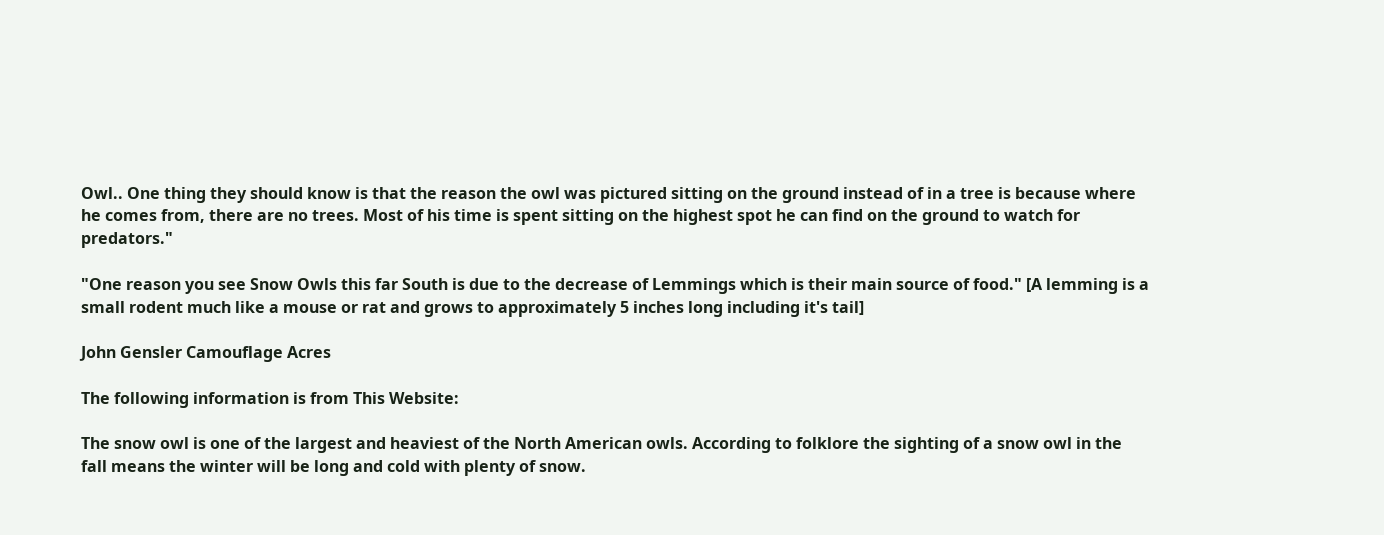Owl.. One thing they should know is that the reason the owl was pictured sitting on the ground instead of in a tree is because where he comes from, there are no trees. Most of his time is spent sitting on the highest spot he can find on the ground to watch for predators."

"One reason you see Snow Owls this far South is due to the decrease of Lemmings which is their main source of food." [A lemming is a small rodent much like a mouse or rat and grows to approximately 5 inches long including it's tail]

John Gensler Camouflage Acres

The following information is from This Website:

The snow owl is one of the largest and heaviest of the North American owls. According to folklore the sighting of a snow owl in the fall means the winter will be long and cold with plenty of snow.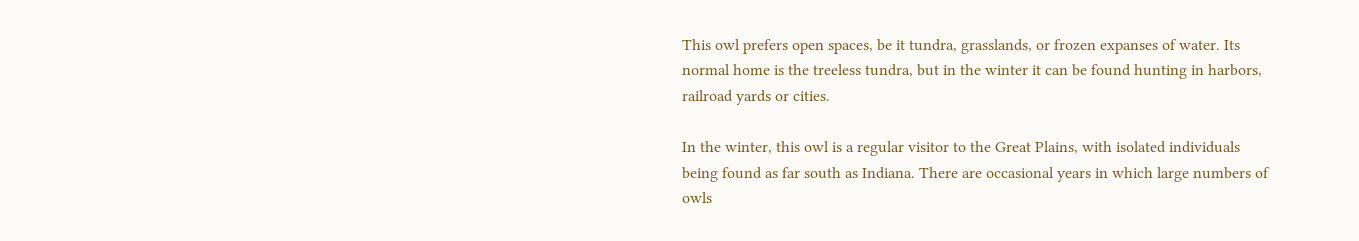This owl prefers open spaces, be it tundra, grasslands, or frozen expanses of water. Its normal home is the treeless tundra, but in the winter it can be found hunting in harbors, railroad yards or cities.

In the winter, this owl is a regular visitor to the Great Plains, with isolated individuals being found as far south as Indiana. There are occasional years in which large numbers of owls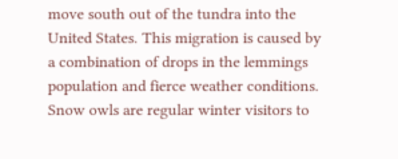move south out of the tundra into the United States. This migration is caused by a combination of drops in the lemmings population and fierce weather conditions. Snow owls are regular winter visitors to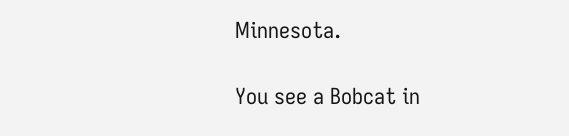Minnesota.

You see a Bobcat in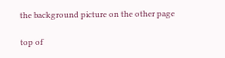the background picture on the other page

top of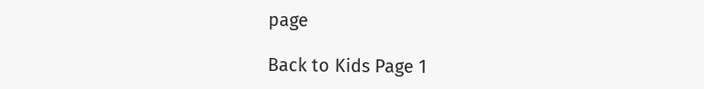page

Back to Kids Page 1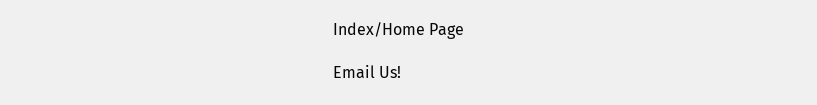Index/Home Page

Email Us!